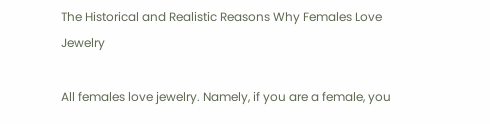The Historical and Realistic Reasons Why Females Love Jewelry

All females love jewelry. Namely, if you are a female, you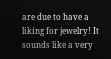are due to have a liking for jewelry! It sounds like a very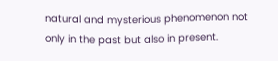natural and mysterious phenomenon not only in the past but also in present.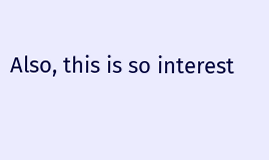Also, this is so interest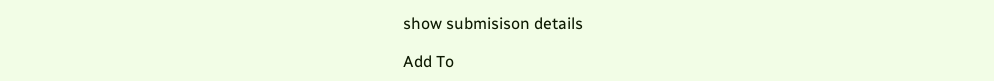show submisison details

Add To